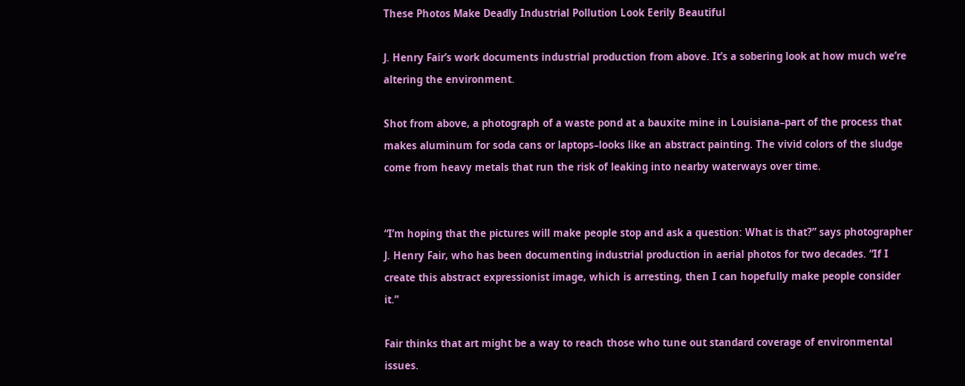These Photos Make Deadly Industrial Pollution Look Eerily Beautiful

J. Henry Fair’s work documents industrial production from above. It’s a sobering look at how much we’re altering the environment.

Shot from above, a photograph of a waste pond at a bauxite mine in Louisiana–part of the process that makes aluminum for soda cans or laptops–looks like an abstract painting. The vivid colors of the sludge come from heavy metals that run the risk of leaking into nearby waterways over time.


“I’m hoping that the pictures will make people stop and ask a question: What is that?” says photographer J. Henry Fair, who has been documenting industrial production in aerial photos for two decades. “If I create this abstract expressionist image, which is arresting, then I can hopefully make people consider it.”

Fair thinks that art might be a way to reach those who tune out standard coverage of environmental issues.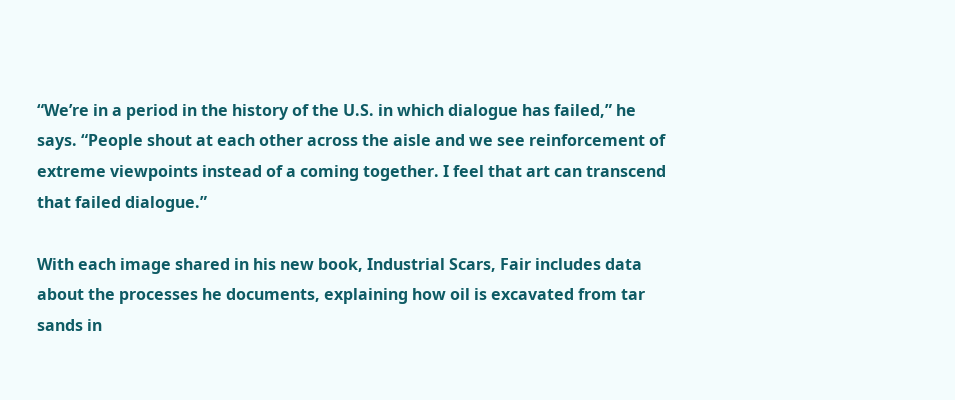“We’re in a period in the history of the U.S. in which dialogue has failed,” he says. “People shout at each other across the aisle and we see reinforcement of extreme viewpoints instead of a coming together. I feel that art can transcend that failed dialogue.”

With each image shared in his new book, Industrial Scars, Fair includes data about the processes he documents, explaining how oil is excavated from tar sands in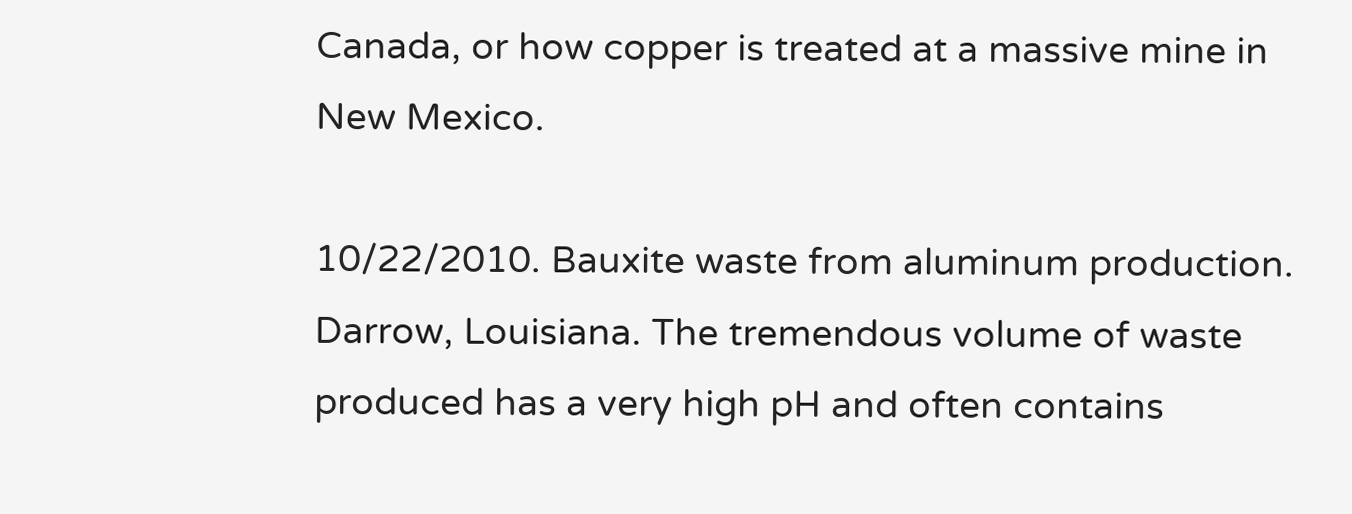Canada, or how copper is treated at a massive mine in New Mexico.

10/22/2010. Bauxite waste from aluminum production. Darrow, Louisiana. The tremendous volume of waste produced has a very high pH and often contains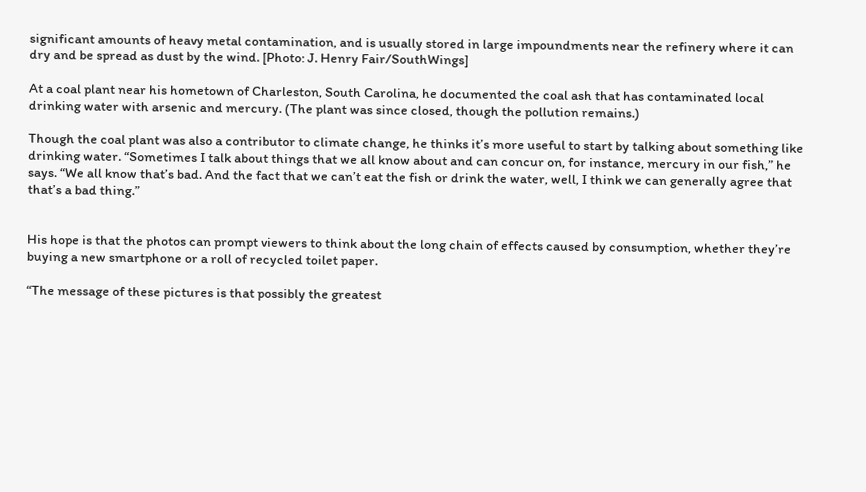significant amounts of heavy metal contamination, and is usually stored in large impoundments near the refinery where it can dry and be spread as dust by the wind. [Photo: J. Henry Fair/SouthWings]

At a coal plant near his hometown of Charleston, South Carolina, he documented the coal ash that has contaminated local drinking water with arsenic and mercury. (The plant was since closed, though the pollution remains.)

Though the coal plant was also a contributor to climate change, he thinks it’s more useful to start by talking about something like drinking water. “Sometimes I talk about things that we all know about and can concur on, for instance, mercury in our fish,” he says. “We all know that’s bad. And the fact that we can’t eat the fish or drink the water, well, I think we can generally agree that that’s a bad thing.”


His hope is that the photos can prompt viewers to think about the long chain of effects caused by consumption, whether they’re buying a new smartphone or a roll of recycled toilet paper.

“The message of these pictures is that possibly the greatest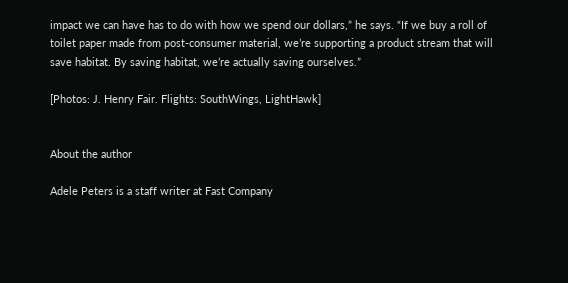impact we can have has to do with how we spend our dollars,” he says. “If we buy a roll of toilet paper made from post-consumer material, we’re supporting a product stream that will save habitat. By saving habitat, we’re actually saving ourselves.”

[Photos: J. Henry Fair. Flights: SouthWings, LightHawk]


About the author

Adele Peters is a staff writer at Fast Company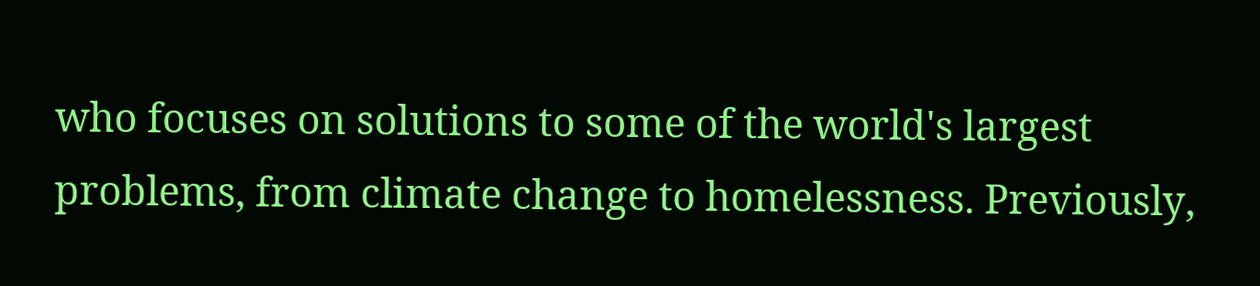who focuses on solutions to some of the world's largest problems, from climate change to homelessness. Previously,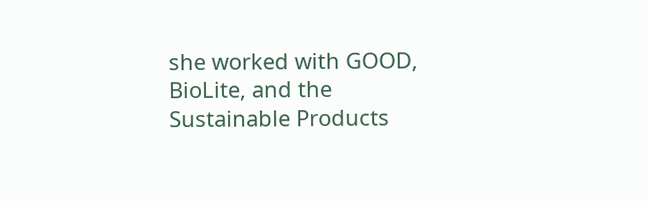she worked with GOOD, BioLite, and the Sustainable Products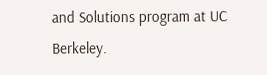and Solutions program at UC Berkeley.